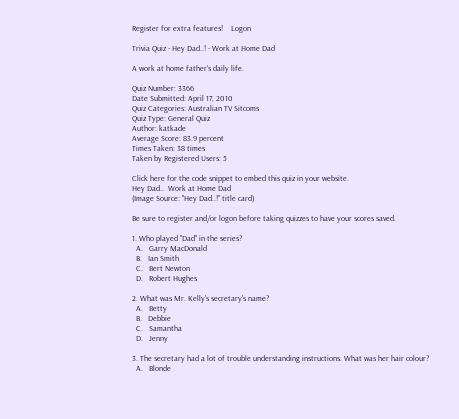Register for extra features!    Logon

Trivia Quiz - Hey Dad..! - Work at Home Dad

A work at home father's daily life.

Quiz Number: 3366
Date Submitted: April 17, 2010
Quiz Categories: Australian TV Sitcoms
Quiz Type: General Quiz
Author: katkade
Average Score: 83.9 percent
Times Taken: 38 times
Taken by Registered Users: 5

Click here for the code snippet to embed this quiz in your website.
Hey Dad..  Work at Home Dad
(Image Source: "Hey Dad..!" title card)

Be sure to register and/or logon before taking quizzes to have your scores saved.

1. Who played "Dad" in the series?
  A.   Garry MacDonald
  B.   Ian Smith
  C.   Bert Newton
  D.   Robert Hughes

2. What was Mr. Kelly's secretary's name?
  A.   Betty
  B.   Debbie
  C.   Samantha
  D.   Jenny

3. The secretary had a lot of trouble understanding instructions. What was her hair colour?
  A.   Blonde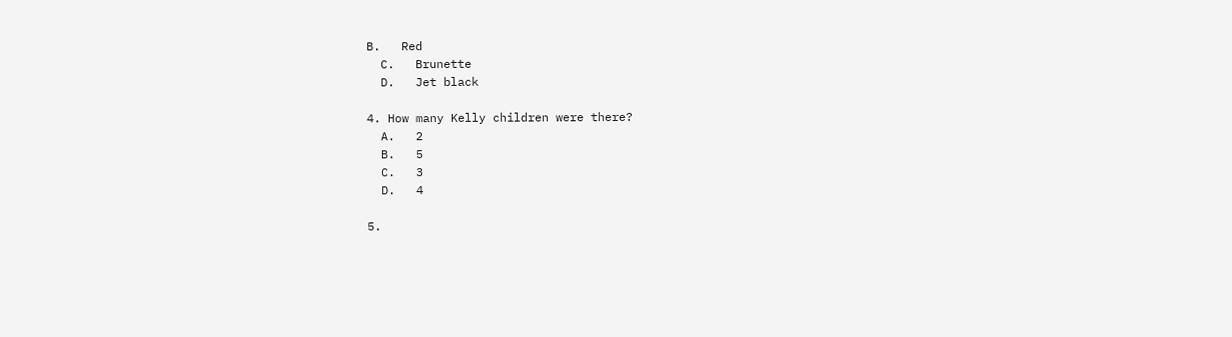B.   Red
  C.   Brunette
  D.   Jet black

4. How many Kelly children were there?
  A.   2
  B.   5
  C.   3
  D.   4

5.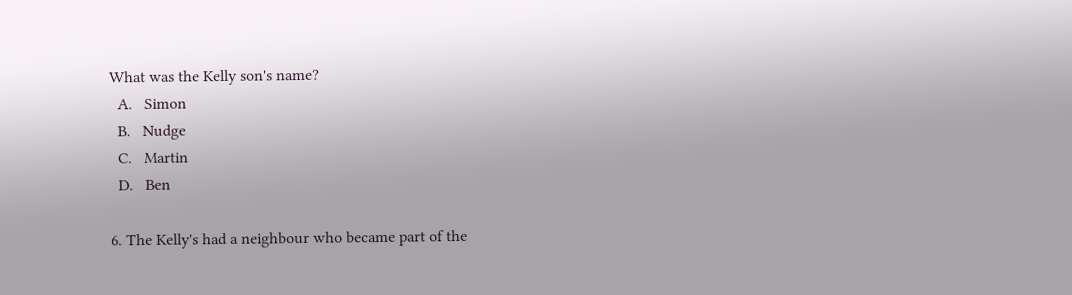What was the Kelly son's name?
  A.   Simon
  B.   Nudge
  C.   Martin
  D.   Ben

6. The Kelly's had a neighbour who became part of the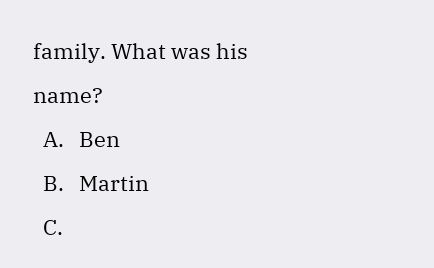family. What was his name?
  A.   Ben
  B.   Martin
  C.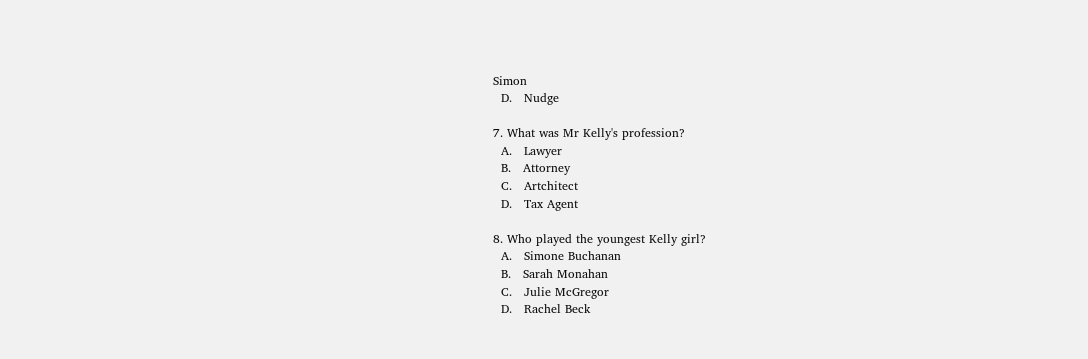Simon
  D.   Nudge

7. What was Mr Kelly's profession?
  A.   Lawyer
  B.   Attorney
  C.   Artchitect
  D.   Tax Agent

8. Who played the youngest Kelly girl?
  A.   Simone Buchanan
  B.   Sarah Monahan
  C.   Julie McGregor
  D.   Rachel Beck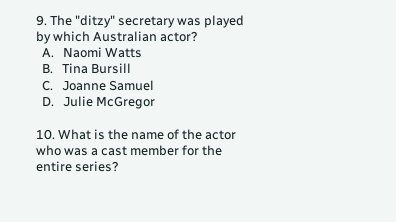9. The "ditzy" secretary was played by which Australian actor?
  A.   Naomi Watts
  B.   Tina Bursill
  C.   Joanne Samuel
  D.   Julie McGregor

10. What is the name of the actor who was a cast member for the entire series?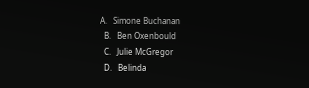A.   Simone Buchanan
  B.   Ben Oxenbould
  C.   Julie McGregor
  D.   Belinda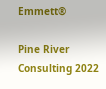Emmett®

Pine River Consulting 2022